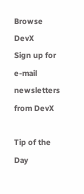Browse DevX
Sign up for e-mail newsletters from DevX

Tip of the Day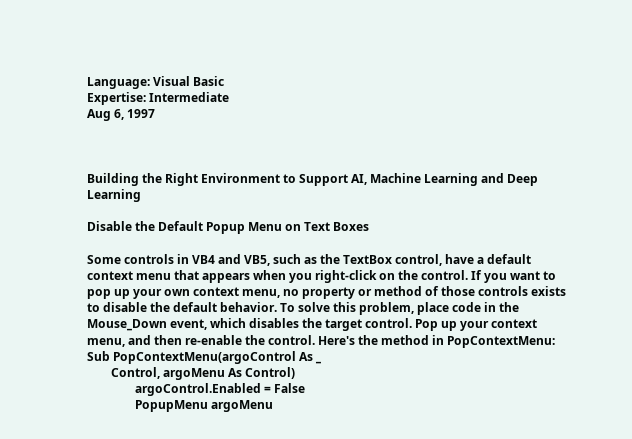Language: Visual Basic
Expertise: Intermediate
Aug 6, 1997



Building the Right Environment to Support AI, Machine Learning and Deep Learning

Disable the Default Popup Menu on Text Boxes

Some controls in VB4 and VB5, such as the TextBox control, have a default context menu that appears when you right-click on the control. If you want to pop up your own context menu, no property or method of those controls exists to disable the default behavior. To solve this problem, place code in the Mouse_Down event, which disables the target control. Pop up your context menu, and then re-enable the control. Here's the method in PopContextMenu:
Sub PopContextMenu(argoControl As _
        Control, argoMenu As Control)
                argoControl.Enabled = False
                PopupMenu argoMenu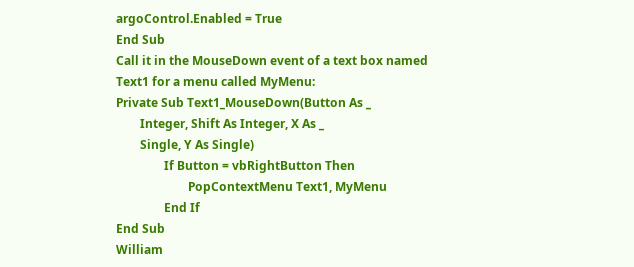argoControl.Enabled = True
End Sub
Call it in the MouseDown event of a text box named Text1 for a menu called MyMenu:
Private Sub Text1_MouseDown(Button As _
        Integer, Shift As Integer, X As _
        Single, Y As Single)
                If Button = vbRightButton Then
                        PopContextMenu Text1, MyMenu
                End If
End Sub
William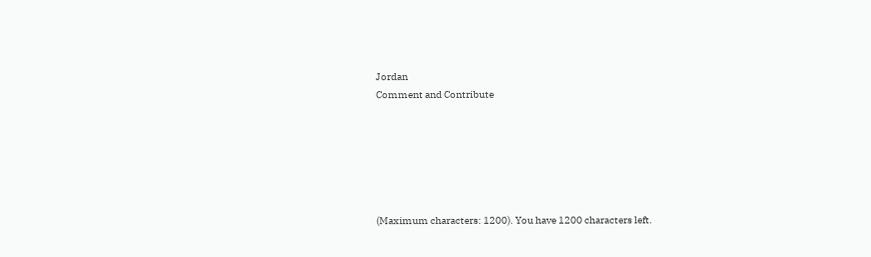Jordan
Comment and Contribute






(Maximum characters: 1200). You have 1200 characters left.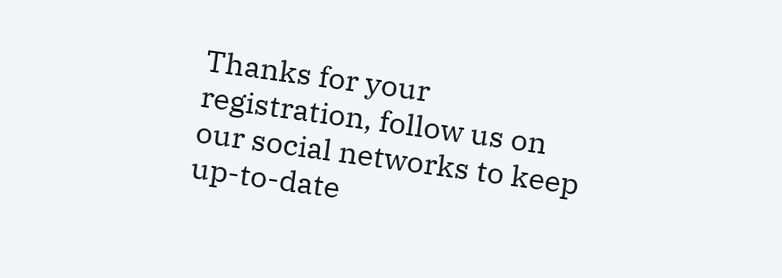Thanks for your registration, follow us on our social networks to keep up-to-date